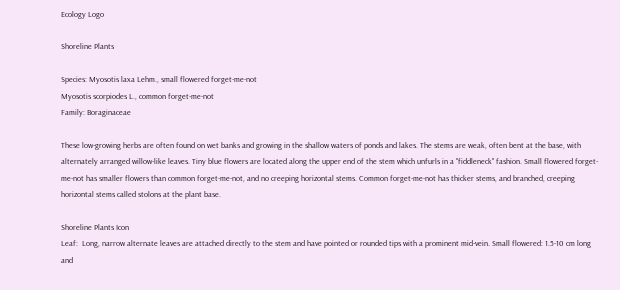Ecology Logo

Shoreline Plants

Species: Myosotis laxa Lehm., small flowered forget-me-not
Myosotis scorpiodes L., common forget-me-not
Family: Boraginaceae

These low-growing herbs are often found on wet banks and growing in the shallow waters of ponds and lakes. The stems are weak, often bent at the base, with alternately arranged willow-like leaves. Tiny blue flowers are located along the upper end of the stem which unfurls in a "fiddleneck" fashion. Small flowered forget-me-not has smaller flowers than common forget-me-not, and no creeping horizontal stems. Common forget-me-not has thicker stems, and branched, creeping horizontal stems called stolons at the plant base.

Shoreline Plants Icon
Leaf:  Long, narrow alternate leaves are attached directly to the stem and have pointed or rounded tips with a prominent mid-vein. Small flowered: 1.5-10 cm long and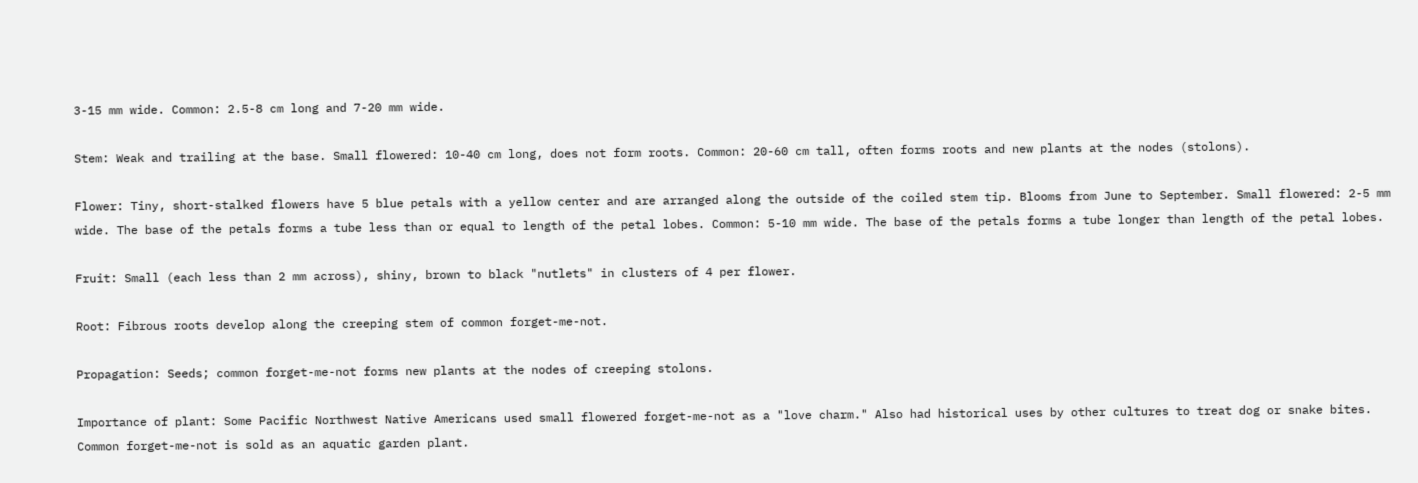3-15 mm wide. Common: 2.5-8 cm long and 7-20 mm wide.

Stem: Weak and trailing at the base. Small flowered: 10-40 cm long, does not form roots. Common: 20-60 cm tall, often forms roots and new plants at the nodes (stolons).

Flower: Tiny, short-stalked flowers have 5 blue petals with a yellow center and are arranged along the outside of the coiled stem tip. Blooms from June to September. Small flowered: 2-5 mm wide. The base of the petals forms a tube less than or equal to length of the petal lobes. Common: 5-10 mm wide. The base of the petals forms a tube longer than length of the petal lobes.

Fruit: Small (each less than 2 mm across), shiny, brown to black "nutlets" in clusters of 4 per flower.

Root: Fibrous roots develop along the creeping stem of common forget-me-not.

Propagation: Seeds; common forget-me-not forms new plants at the nodes of creeping stolons.

Importance of plant: Some Pacific Northwest Native Americans used small flowered forget-me-not as a "love charm." Also had historical uses by other cultures to treat dog or snake bites. Common forget-me-not is sold as an aquatic garden plant.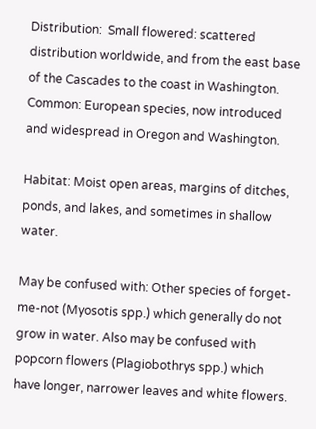Distribution:  Small flowered: scattered distribution worldwide, and from the east base of the Cascades to the coast in Washington. Common: European species, now introduced and widespread in Oregon and Washington.

Habitat: Moist open areas, margins of ditches, ponds, and lakes, and sometimes in shallow water.

May be confused with: Other species of forget-me-not (Myosotis spp.) which generally do not grow in water. Also may be confused with popcorn flowers (Plagiobothrys spp.) which have longer, narrower leaves and white flowers.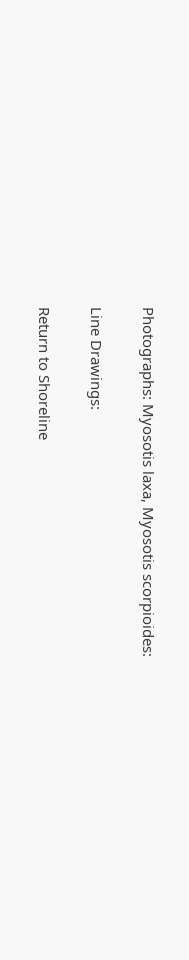Photographs: Myosotis laxa, Myosotis scorpioides:

Line Drawings:

Return to Shoreline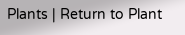Plants | Return to Plant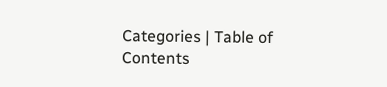Categories | Table of Contents